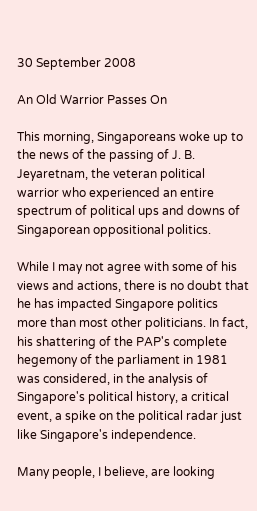30 September 2008

An Old Warrior Passes On

This morning, Singaporeans woke up to the news of the passing of J. B. Jeyaretnam, the veteran political warrior who experienced an entire spectrum of political ups and downs of Singaporean oppositional politics.

While I may not agree with some of his views and actions, there is no doubt that he has impacted Singapore politics more than most other politicians. In fact, his shattering of the PAP's complete hegemony of the parliament in 1981 was considered, in the analysis of Singapore's political history, a critical event, a spike on the political radar just like Singapore's independence.

Many people, I believe, are looking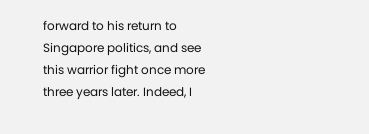forward to his return to Singapore politics, and see this warrior fight once more three years later. Indeed, I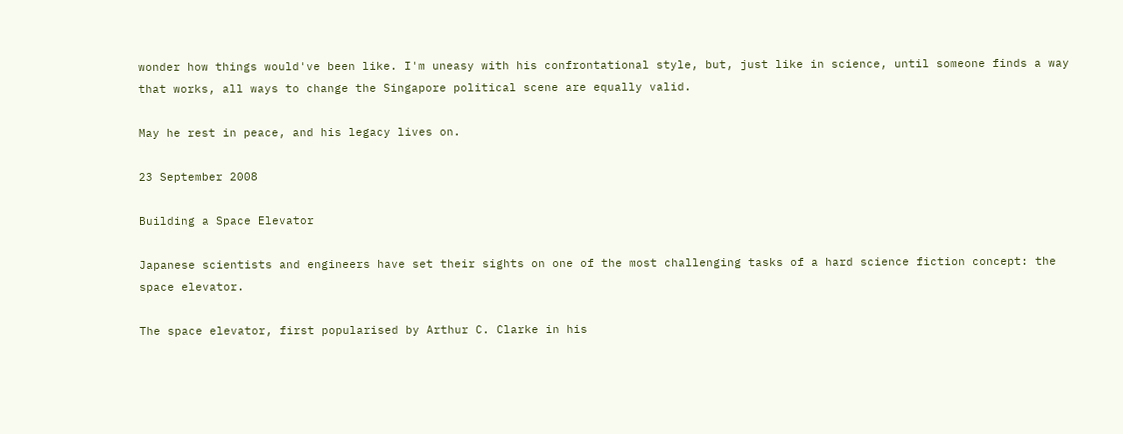wonder how things would've been like. I'm uneasy with his confrontational style, but, just like in science, until someone finds a way that works, all ways to change the Singapore political scene are equally valid.

May he rest in peace, and his legacy lives on.

23 September 2008

Building a Space Elevator

Japanese scientists and engineers have set their sights on one of the most challenging tasks of a hard science fiction concept: the space elevator.

The space elevator, first popularised by Arthur C. Clarke in his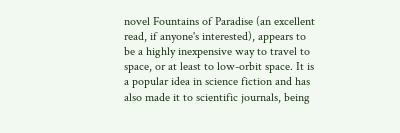novel Fountains of Paradise (an excellent read, if anyone's interested), appears to be a highly inexpensive way to travel to space, or at least to low-orbit space. It is a popular idea in science fiction and has also made it to scientific journals, being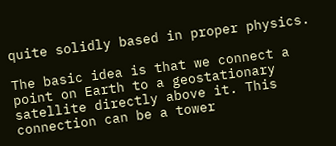quite solidly based in proper physics.

The basic idea is that we connect a point on Earth to a geostationary satellite directly above it. This connection can be a tower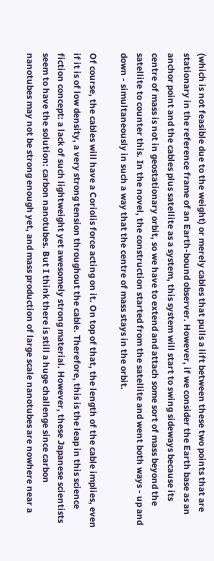(which is not feasible due to the weight) or merely cables that pulls a lift between these two points that are stationary in the reference frame of an Earth-bound observer. However, if we consider the Earth base as an anchor point and the cables plus satellite as a system, this system will start to swing sideways because its centre of mass is not in geostationary orbit, so we have to extend and attach some sort of mass beyond the satellite to counter this. In the novel, the construction started from the satellite and went both ways - up and down - simultaneously in such a way that the centre of mass stays in the orbit.

Of course, the cables will have a Coriolis force acting on it. On top of that, the length of the cable implies, even if it is of low density, a very strong tension throughout the cable. Therefore, this is the leap in this science fiction concept: a lack of such lightweight yet awesomely strong material. However, these Japanese scientists seem to have the solution: carbon nanotubes. But I think there is still a huge challenge since carbon nanotubes may not be strong enough yet, and mass production of large scale nanotubes are nowhere near a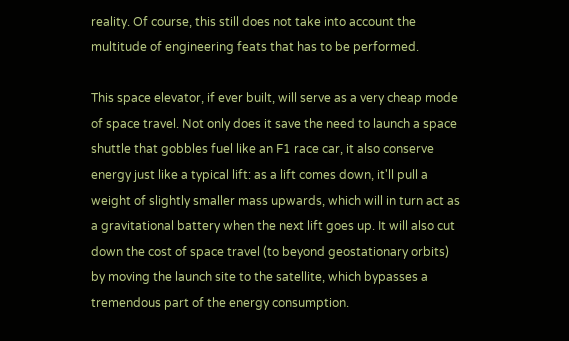reality. Of course, this still does not take into account the multitude of engineering feats that has to be performed.

This space elevator, if ever built, will serve as a very cheap mode of space travel. Not only does it save the need to launch a space shuttle that gobbles fuel like an F1 race car, it also conserve energy just like a typical lift: as a lift comes down, it'll pull a weight of slightly smaller mass upwards, which will in turn act as a gravitational battery when the next lift goes up. It will also cut down the cost of space travel (to beyond geostationary orbits) by moving the launch site to the satellite, which bypasses a tremendous part of the energy consumption.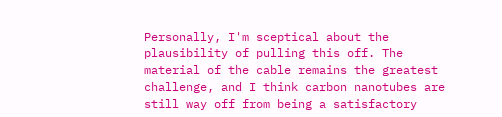Personally, I'm sceptical about the plausibility of pulling this off. The material of the cable remains the greatest challenge, and I think carbon nanotubes are still way off from being a satisfactory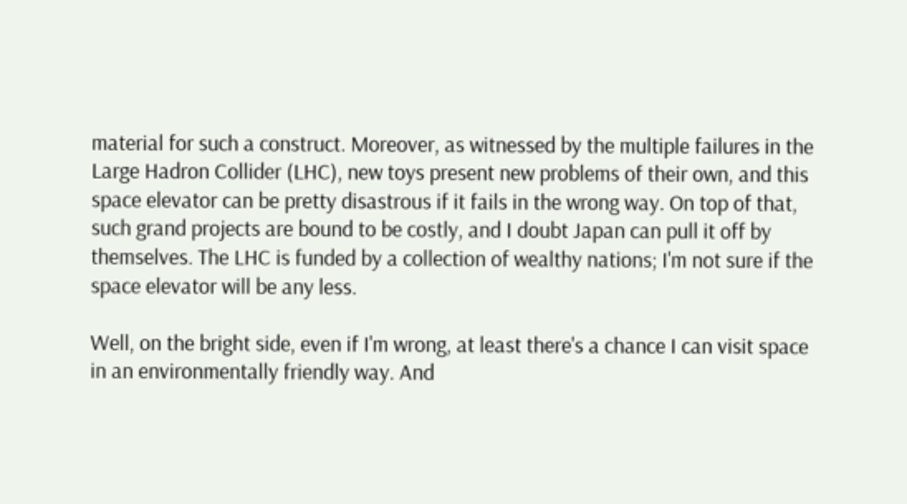material for such a construct. Moreover, as witnessed by the multiple failures in the Large Hadron Collider (LHC), new toys present new problems of their own, and this space elevator can be pretty disastrous if it fails in the wrong way. On top of that, such grand projects are bound to be costly, and I doubt Japan can pull it off by themselves. The LHC is funded by a collection of wealthy nations; I'm not sure if the space elevator will be any less.

Well, on the bright side, even if I'm wrong, at least there's a chance I can visit space in an environmentally friendly way. And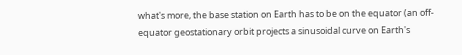what's more, the base station on Earth has to be on the equator (an off-equator geostationary orbit projects a sinusoidal curve on Earth's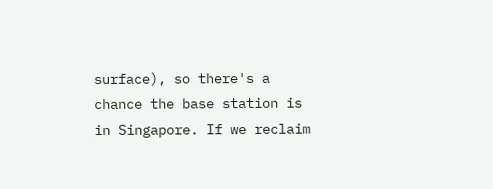surface), so there's a chance the base station is in Singapore. If we reclaim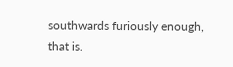southwards furiously enough, that is.